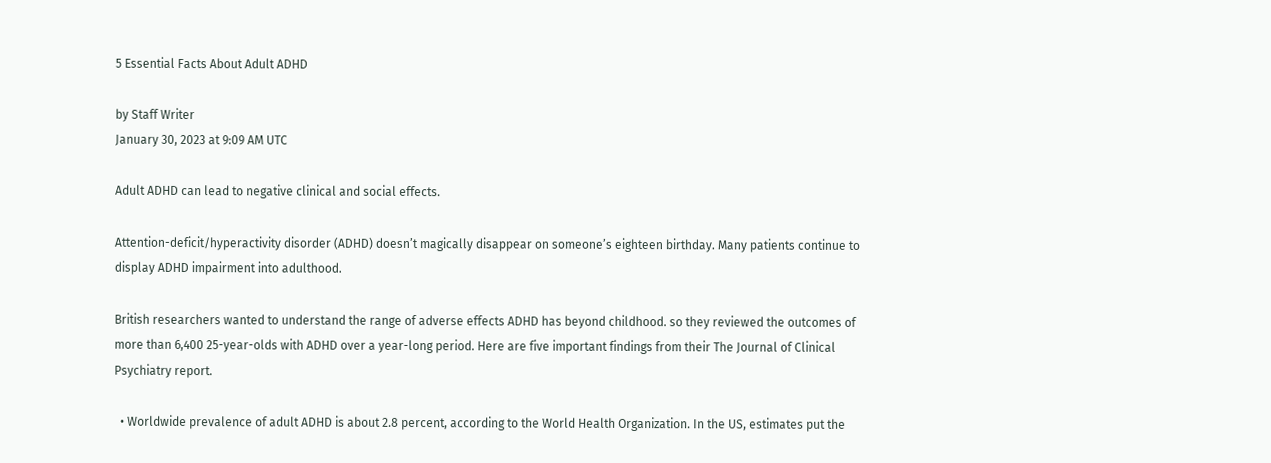5 Essential Facts About Adult ADHD

by Staff Writer
January 30, 2023 at 9:09 AM UTC

Adult ADHD can lead to negative clinical and social effects.

Attention-deficit/hyperactivity disorder (ADHD) doesn’t magically disappear on someone’s eighteen birthday. Many patients continue to display ADHD impairment into adulthood.

British researchers wanted to understand the range of adverse effects ADHD has beyond childhood. so they reviewed the outcomes of more than 6,400 25-year-olds with ADHD over a year-long period. Here are five important findings from their The Journal of Clinical Psychiatry report.

  • Worldwide prevalence of adult ADHD is about 2.8 percent, according to the World Health Organization. In the US, estimates put the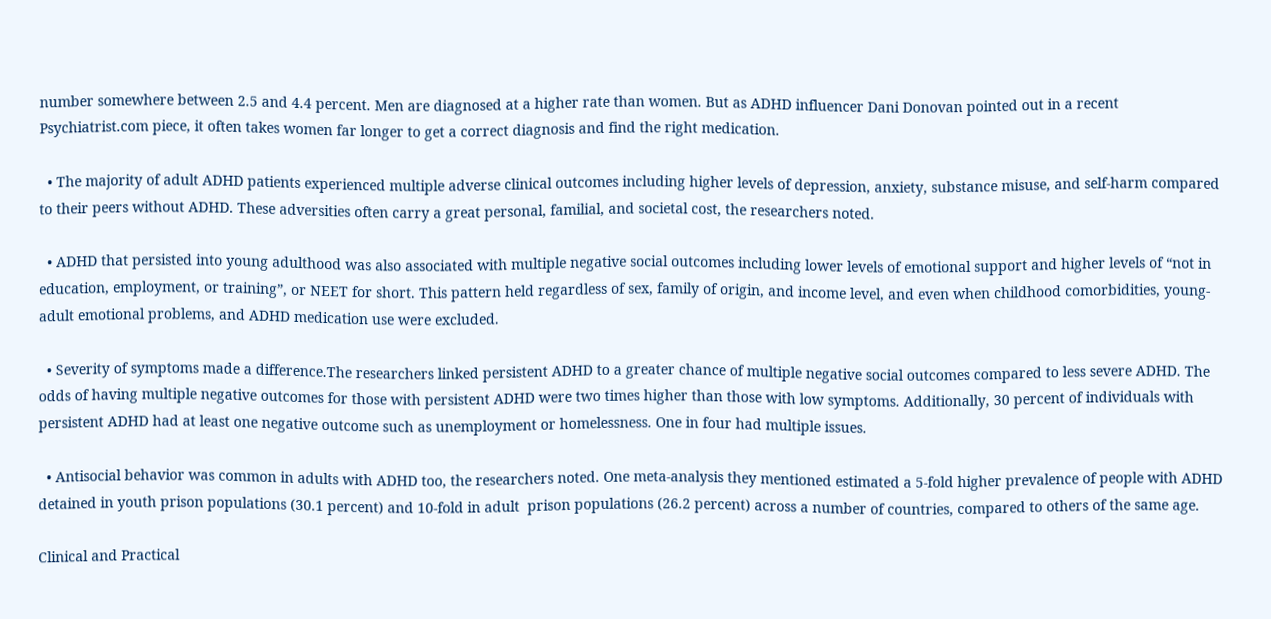number somewhere between 2.5 and 4.4 percent. Men are diagnosed at a higher rate than women. But as ADHD influencer Dani Donovan pointed out in a recent Psychiatrist.com piece, it often takes women far longer to get a correct diagnosis and find the right medication.

  • The majority of adult ADHD patients experienced multiple adverse clinical outcomes including higher levels of depression, anxiety, substance misuse, and self-harm compared to their peers without ADHD. These adversities often carry a great personal, familial, and societal cost, the researchers noted.

  • ADHD that persisted into young adulthood was also associated with multiple negative social outcomes including lower levels of emotional support and higher levels of “not in education, employment, or training”, or NEET for short. This pattern held regardless of sex, family of origin, and income level, and even when childhood comorbidities, young-adult emotional problems, and ADHD medication use were excluded.

  • Severity of symptoms made a difference.The researchers linked persistent ADHD to a greater chance of multiple negative social outcomes compared to less severe ADHD. The odds of having multiple negative outcomes for those with persistent ADHD were two times higher than those with low symptoms. Additionally, 30 percent of individuals with persistent ADHD had at least one negative outcome such as unemployment or homelessness. One in four had multiple issues.

  • Antisocial behavior was common in adults with ADHD too, the researchers noted. One meta-analysis they mentioned estimated a 5-fold higher prevalence of people with ADHD detained in youth prison populations (30.1 percent) and 10-fold in adult  prison populations (26.2 percent) across a number of countries, compared to others of the same age.

Clinical and Practical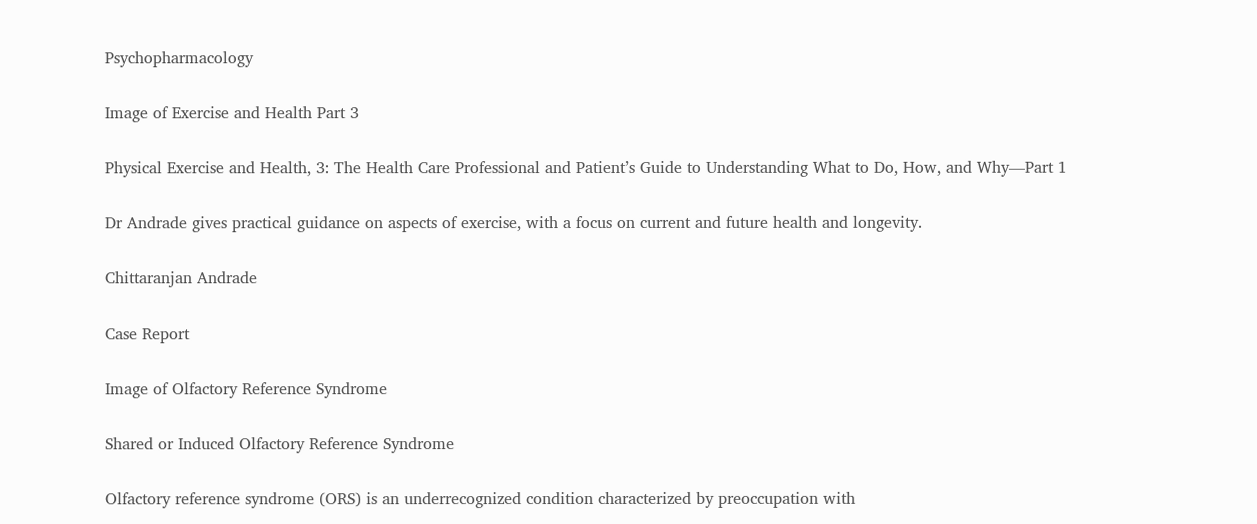Psychopharmacology

Image of Exercise and Health Part 3

Physical Exercise and Health, 3: The Health Care Professional and Patient’s Guide to Understanding What to Do, How, and Why—Part 1

Dr Andrade gives practical guidance on aspects of exercise, with a focus on current and future health and longevity.

Chittaranjan Andrade

Case Report

Image of Olfactory Reference Syndrome

Shared or Induced Olfactory Reference Syndrome

Olfactory reference syndrome (ORS) is an underrecognized condition characterized by preoccupation with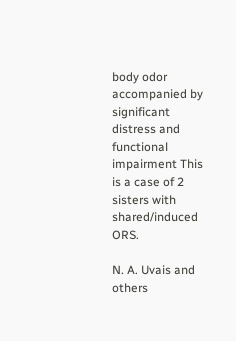body odor accompanied by significant distress and functional impairment This is a case of 2 sisters with shared/induced ORS.

N. A. Uvais and others